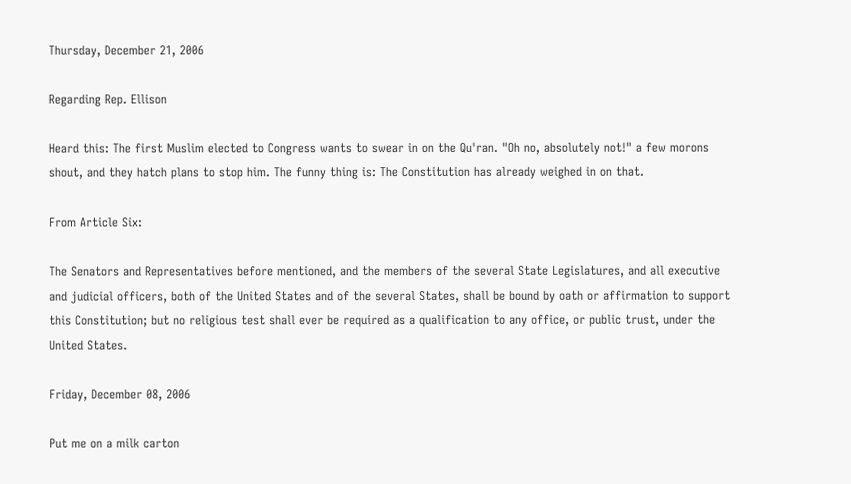Thursday, December 21, 2006

Regarding Rep. Ellison

Heard this: The first Muslim elected to Congress wants to swear in on the Qu'ran. "Oh no, absolutely not!" a few morons shout, and they hatch plans to stop him. The funny thing is: The Constitution has already weighed in on that.

From Article Six:

The Senators and Representatives before mentioned, and the members of the several State Legislatures, and all executive and judicial officers, both of the United States and of the several States, shall be bound by oath or affirmation to support this Constitution; but no religious test shall ever be required as a qualification to any office, or public trust, under the United States.

Friday, December 08, 2006

Put me on a milk carton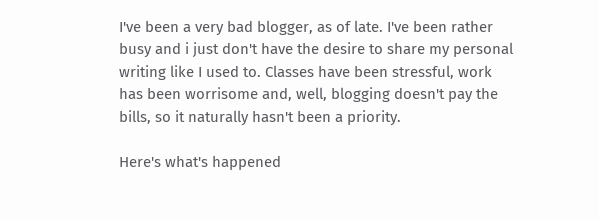I've been a very bad blogger, as of late. I've been rather busy and i just don't have the desire to share my personal writing like I used to. Classes have been stressful, work has been worrisome and, well, blogging doesn't pay the bills, so it naturally hasn't been a priority.

Here's what's happened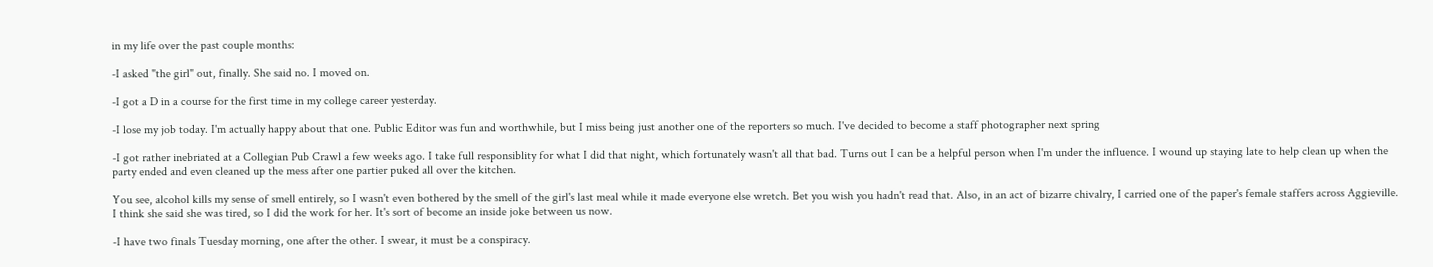in my life over the past couple months:

-I asked "the girl" out, finally. She said no. I moved on.

-I got a D in a course for the first time in my college career yesterday.

-I lose my job today. I'm actually happy about that one. Public Editor was fun and worthwhile, but I miss being just another one of the reporters so much. I've decided to become a staff photographer next spring

-I got rather inebriated at a Collegian Pub Crawl a few weeks ago. I take full responsiblity for what I did that night, which fortunately wasn't all that bad. Turns out I can be a helpful person when I'm under the influence. I wound up staying late to help clean up when the party ended and even cleaned up the mess after one partier puked all over the kitchen.

You see, alcohol kills my sense of smell entirely, so I wasn't even bothered by the smell of the girl's last meal while it made everyone else wretch. Bet you wish you hadn't read that. Also, in an act of bizarre chivalry, I carried one of the paper's female staffers across Aggieville. I think she said she was tired, so I did the work for her. It's sort of become an inside joke between us now.

-I have two finals Tuesday morning, one after the other. I swear, it must be a conspiracy.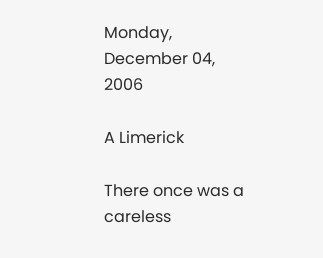Monday, December 04, 2006

A Limerick

There once was a careless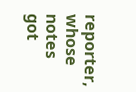reporter,
whose notes got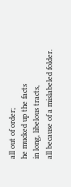all out of order;
he mucked up the facts
in long, libelous tracts,
all because of a mislabeled folder.